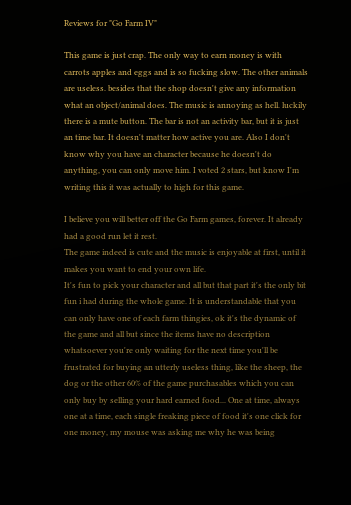Reviews for "Go Farm IV"

This game is just crap. The only way to earn money is with carrots apples and eggs and is so fucking slow. The other animals are useless. besides that the shop doesn't give any information what an object/animal does. The music is annoying as hell. luckily there is a mute button. The bar is not an activity bar, but it is just an time bar. It doesn't matter how active you are. Also I don't know why you have an character because he doesn't do anything, you can only move him. I voted 2 stars, but know I'm writing this it was actually to high for this game.

I believe you will better off the Go Farm games, forever. It already had a good run let it rest.
The game indeed is cute and the music is enjoyable at first, until it makes you want to end your own life.
It's fun to pick your character and all but that part it's the only bit fun i had during the whole game. It is understandable that you can only have one of each farm thingies, ok it's the dynamic of the game and all but since the items have no description whatsoever you're only waiting for the next time you'll be frustrated for buying an utterly useless thing, like the sheep, the dog or the other 60% of the game purchasables which you can only buy by selling your hard earned food... One at time, always one at a time, each single freaking piece of food it's one click for one money, my mouse was asking me why he was being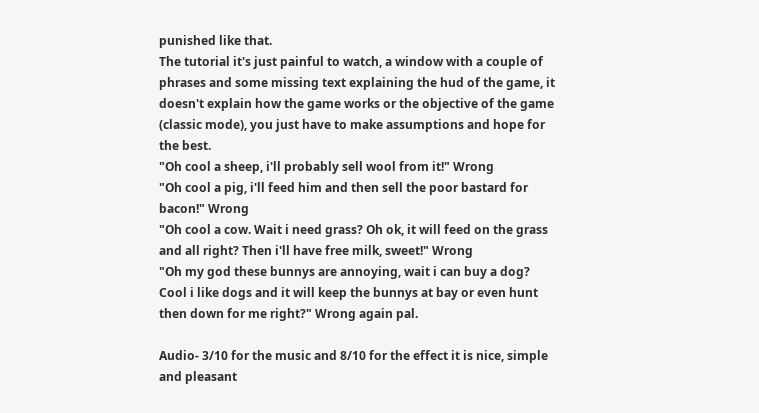punished like that.
The tutorial it's just painful to watch, a window with a couple of phrases and some missing text explaining the hud of the game, it doesn't explain how the game works or the objective of the game (classic mode), you just have to make assumptions and hope for the best.
"Oh cool a sheep, i'll probably sell wool from it!" Wrong
"Oh cool a pig, i'll feed him and then sell the poor bastard for bacon!" Wrong
"Oh cool a cow. Wait i need grass? Oh ok, it will feed on the grass and all right? Then i'll have free milk, sweet!" Wrong
"Oh my god these bunnys are annoying, wait i can buy a dog? Cool i like dogs and it will keep the bunnys at bay or even hunt then down for me right?" Wrong again pal.

Audio- 3/10 for the music and 8/10 for the effect it is nice, simple and pleasant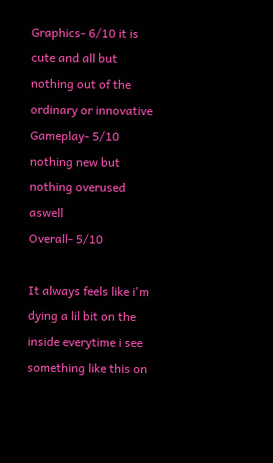Graphics- 6/10 it is cute and all but nothing out of the ordinary or innovative
Gameplay- 5/10 nothing new but nothing overused aswell
Overall- 5/10

It always feels like i'm dying a lil bit on the inside everytime i see something like this on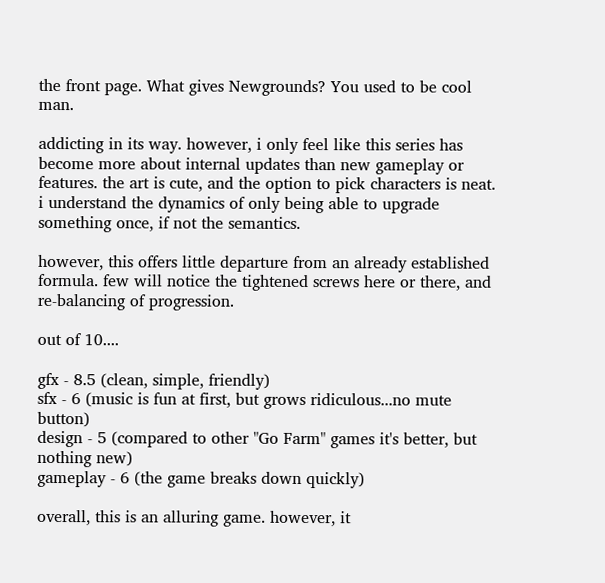the front page. What gives Newgrounds? You used to be cool man.

addicting in its way. however, i only feel like this series has become more about internal updates than new gameplay or features. the art is cute, and the option to pick characters is neat. i understand the dynamics of only being able to upgrade something once, if not the semantics.

however, this offers little departure from an already established formula. few will notice the tightened screws here or there, and re-balancing of progression.

out of 10....

gfx - 8.5 (clean, simple, friendly)
sfx - 6 (music is fun at first, but grows ridiculous...no mute button)
design - 5 (compared to other "Go Farm" games it's better, but nothing new)
gameplay - 6 (the game breaks down quickly)

overall, this is an alluring game. however, it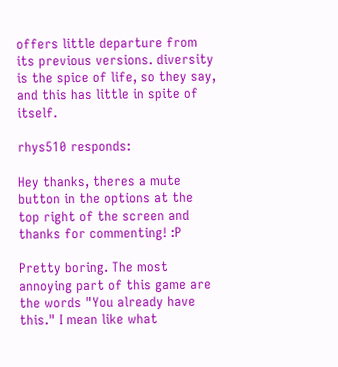offers little departure from its previous versions. diversity is the spice of life, so they say, and this has little in spite of itself.

rhys510 responds:

Hey thanks, theres a mute button in the options at the top right of the screen and thanks for commenting! :P

Pretty boring. The most annoying part of this game are the words "You already have this." I mean like what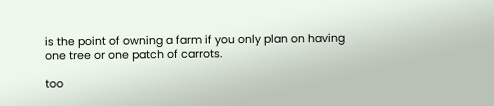is the point of owning a farm if you only plan on having one tree or one patch of carrots.

too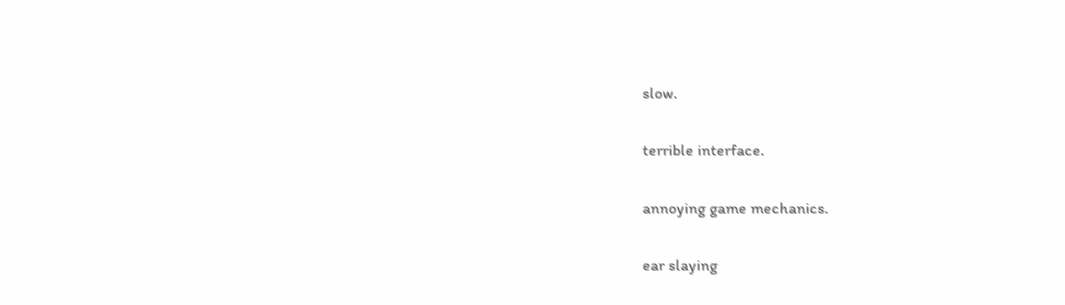slow.

terrible interface.

annoying game mechanics.

ear slaying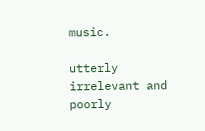music.

utterly irrelevant and poorly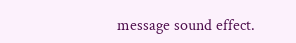message sound effect.